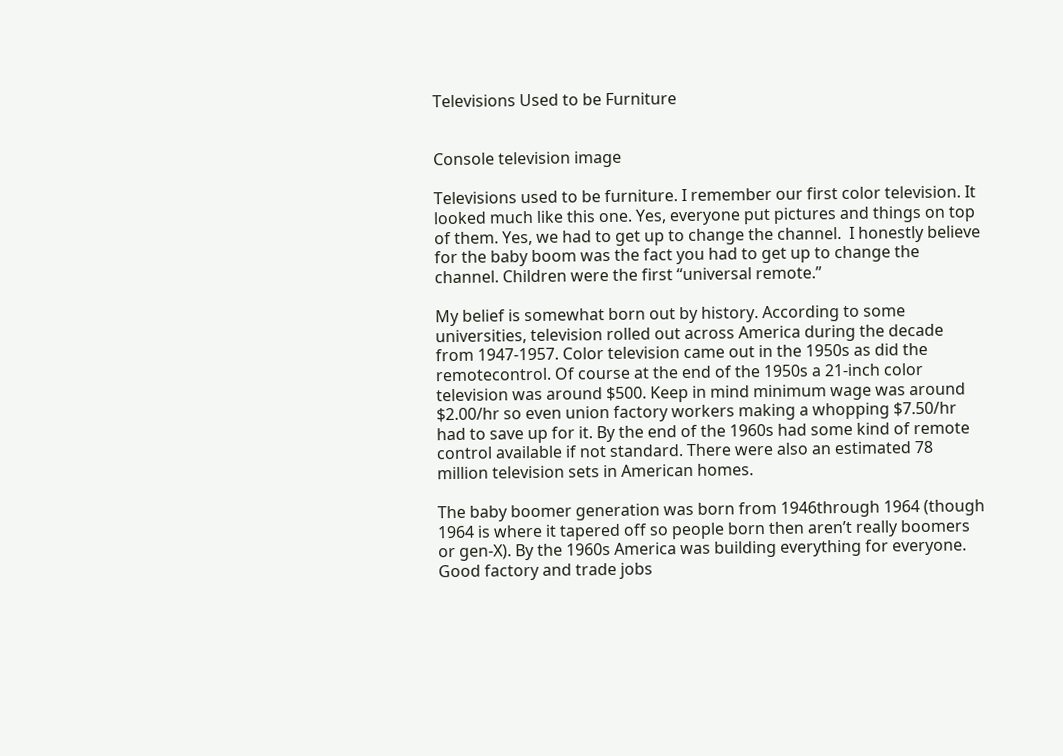Televisions Used to be Furniture


Console television image

Televisions used to be furniture. I remember our first color television. It looked much like this one. Yes, everyone put pictures and things on top of them. Yes, we had to get up to change the channel.  I honestly believe for the baby boom was the fact you had to get up to change the channel. Children were the first “universal remote.”

My belief is somewhat born out by history. According to some universities, television rolled out across America during the decade from 1947-1957. Color television came out in the 1950s as did the remotecontrol. Of course at the end of the 1950s a 21-inch color television was around $500. Keep in mind minimum wage was around $2.00/hr so even union factory workers making a whopping $7.50/hr had to save up for it. By the end of the 1960s had some kind of remote control available if not standard. There were also an estimated 78 million television sets in American homes.

The baby boomer generation was born from 1946through 1964 (though 1964 is where it tapered off so people born then aren’t really boomers or gen-X). By the 1960s America was building everything for everyone. Good factory and trade jobs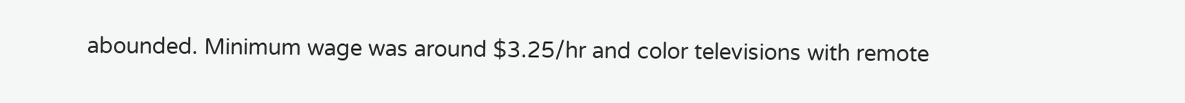abounded. Minimum wage was around $3.25/hr and color televisions with remote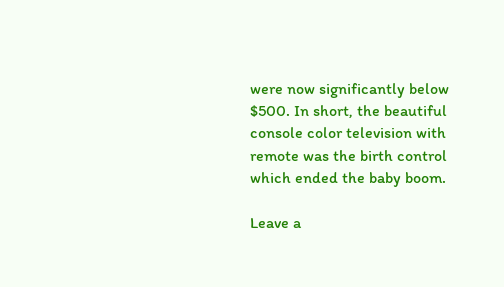were now significantly below $500. In short, the beautiful console color television with remote was the birth control which ended the baby boom.

Leave a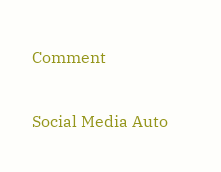Comment

Social Media Auto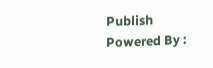Publish Powered By :